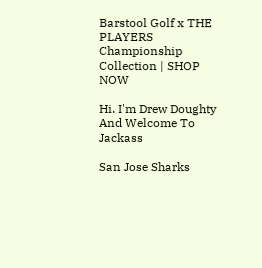Barstool Golf x THE PLAYERS Championship Collection | SHOP NOW

Hi. I'm Drew Doughty And Welcome To Jackass

San Jose Sharks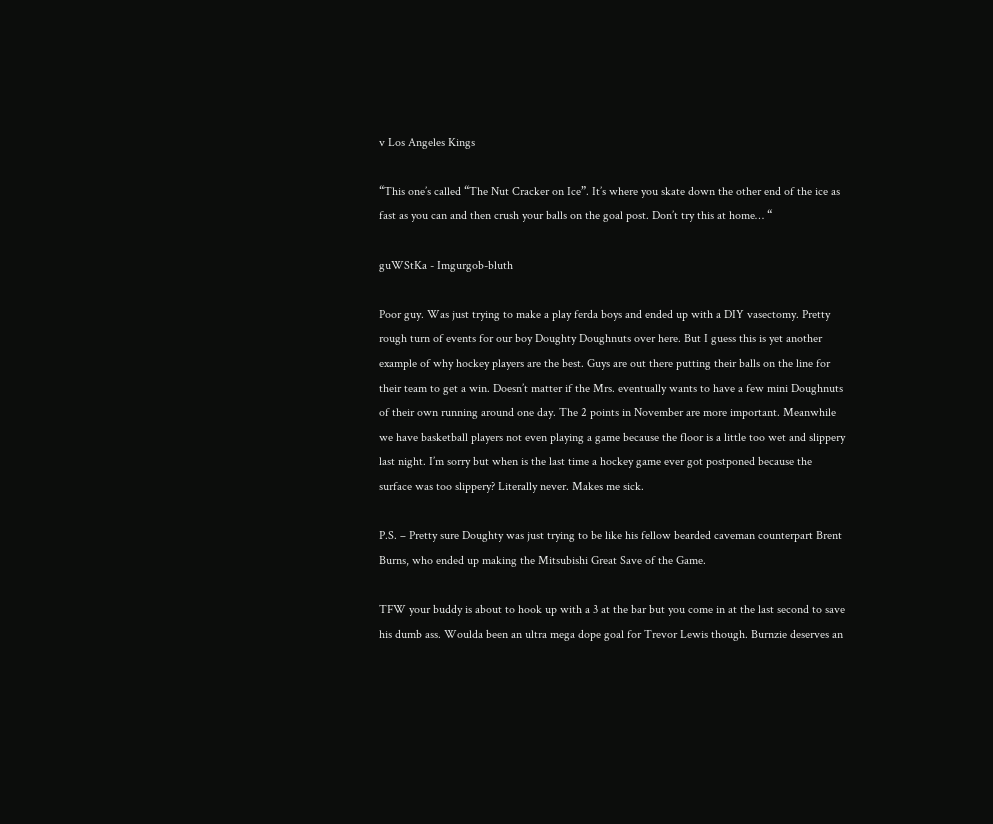v Los Angeles Kings

“This one’s called “The Nut Cracker on Ice”. It’s where you skate down the other end of the ice as fast as you can and then crush your balls on the goal post. Don’t try this at home… “

guWStKa - Imgurgob-bluth

Poor guy. Was just trying to make a play ferda boys and ended up with a DIY vasectomy. Pretty rough turn of events for our boy Doughty Doughnuts over here. But I guess this is yet another example of why hockey players are the best. Guys are out there putting their balls on the line for their team to get a win. Doesn’t matter if the Mrs. eventually wants to have a few mini Doughnuts of their own running around one day. The 2 points in November are more important. Meanwhile we have basketball players not even playing a game because the floor is a little too wet and slippery last night. I’m sorry but when is the last time a hockey game ever got postponed because the surface was too slippery? Literally never. Makes me sick.

P.S. – Pretty sure Doughty was just trying to be like his fellow bearded caveman counterpart Brent Burns, who ended up making the Mitsubishi Great Save of the Game.

TFW your buddy is about to hook up with a 3 at the bar but you come in at the last second to save his dumb ass. Woulda been an ultra mega dope goal for Trevor Lewis though. Burnzie deserves an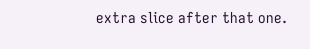extra slice after that one.